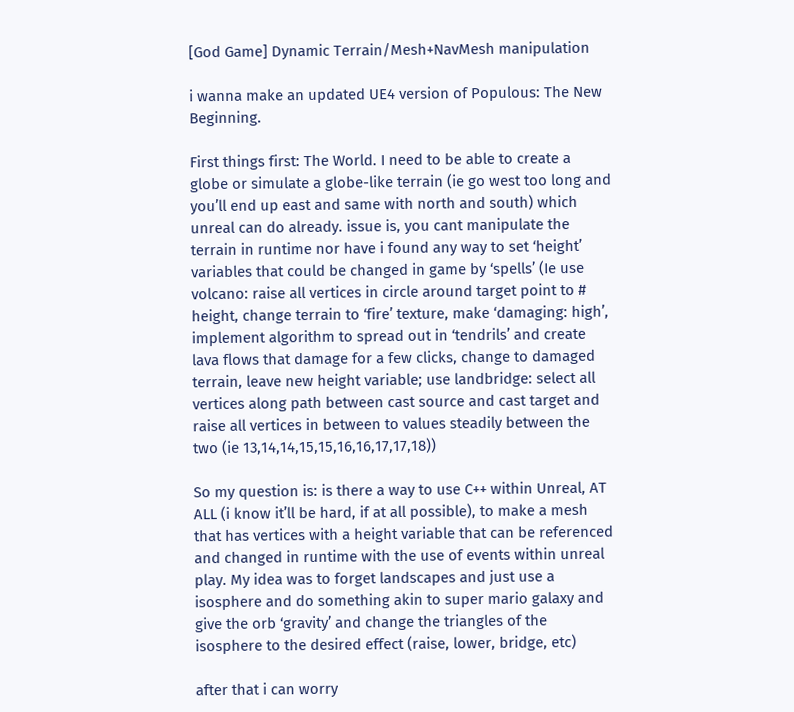[God Game] Dynamic Terrain/Mesh+NavMesh manipulation

i wanna make an updated UE4 version of Populous: The New Beginning.

First things first: The World. I need to be able to create a globe or simulate a globe-like terrain (ie go west too long and you’ll end up east and same with north and south) which unreal can do already. issue is, you cant manipulate the terrain in runtime nor have i found any way to set ‘height’ variables that could be changed in game by ‘spells’ (Ie use volcano: raise all vertices in circle around target point to # height, change terrain to ‘fire’ texture, make ‘damaging: high’, implement algorithm to spread out in ‘tendrils’ and create lava flows that damage for a few clicks, change to damaged terrain, leave new height variable; use landbridge: select all vertices along path between cast source and cast target and raise all vertices in between to values steadily between the two (ie 13,14,14,15,15,16,16,17,17,18))

So my question is: is there a way to use C++ within Unreal, AT ALL (i know it’ll be hard, if at all possible), to make a mesh that has vertices with a height variable that can be referenced and changed in runtime with the use of events within unreal play. My idea was to forget landscapes and just use a isosphere and do something akin to super mario galaxy and give the orb ‘gravity’ and change the triangles of the isosphere to the desired effect (raise, lower, bridge, etc)

after that i can worry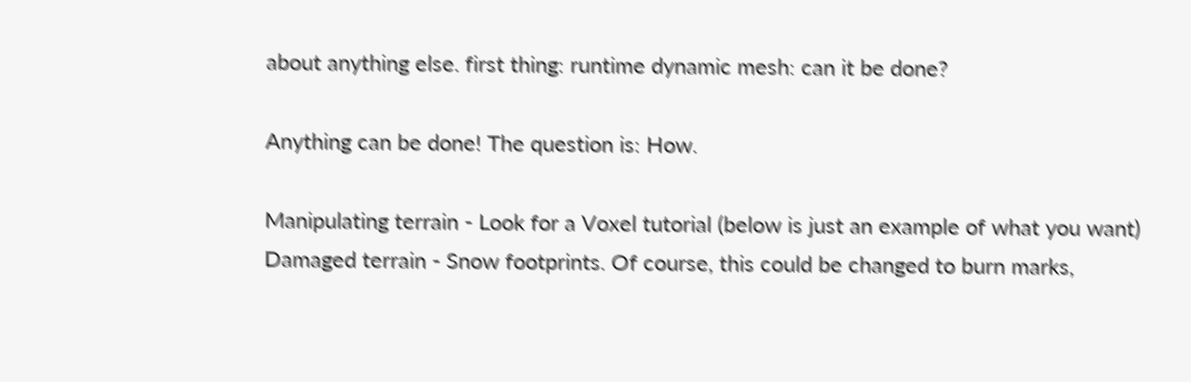about anything else. first thing: runtime dynamic mesh: can it be done?

Anything can be done! The question is: How.

Manipulating terrain - Look for a Voxel tutorial (below is just an example of what you want)
Damaged terrain - Snow footprints. Of course, this could be changed to burn marks,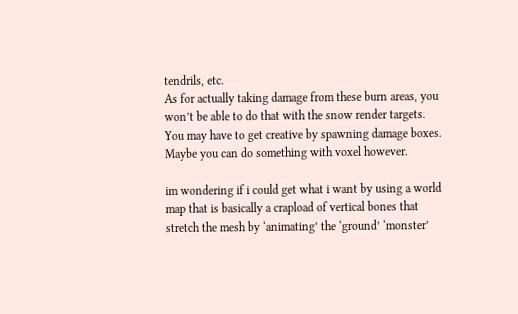tendrils, etc.
As for actually taking damage from these burn areas, you won’t be able to do that with the snow render targets. You may have to get creative by spawning damage boxes. Maybe you can do something with voxel however.

im wondering if i could get what i want by using a world map that is basically a crapload of vertical bones that stretch the mesh by ‘animating’ the ‘ground’ ‘monster’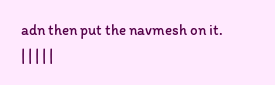adn then put the navmesh on it.
| | | | |